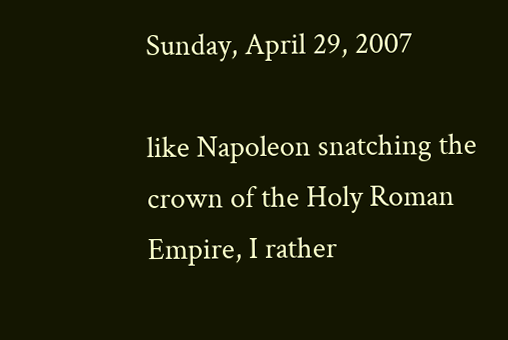Sunday, April 29, 2007

like Napoleon snatching the crown of the Holy Roman Empire, I rather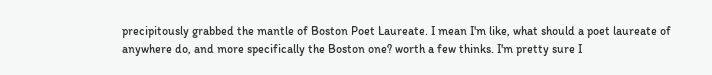precipitously grabbed the mantle of Boston Poet Laureate. I mean I'm like, what should a poet laureate of anywhere do, and more specifically the Boston one? worth a few thinks. I'm pretty sure I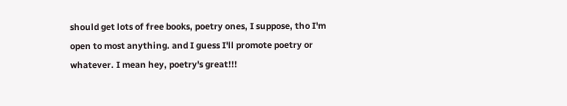should get lots of free books, poetry ones, I suppose, tho I'm open to most anything. and I guess I'll promote poetry or whatever. I mean hey, poetry's great!!!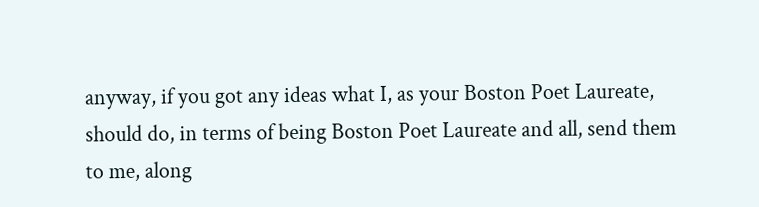anyway, if you got any ideas what I, as your Boston Poet Laureate, should do, in terms of being Boston Poet Laureate and all, send them to me, along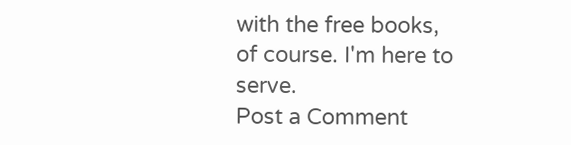with the free books, of course. I'm here to serve.
Post a Comment